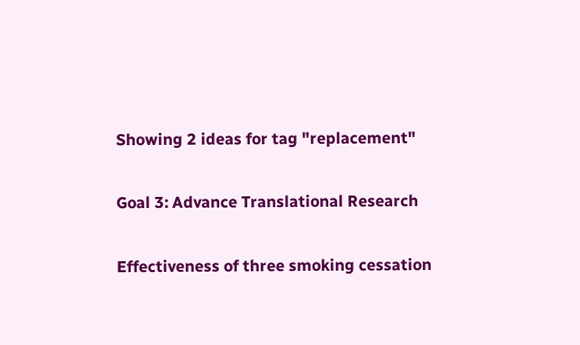Showing 2 ideas for tag "replacement"

Goal 3: Advance Translational Research

Effectiveness of three smoking cessation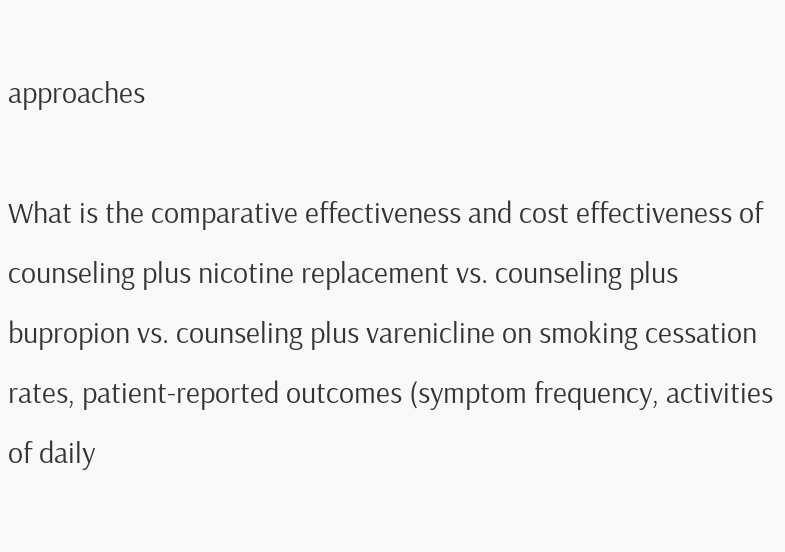approaches

What is the comparative effectiveness and cost effectiveness of counseling plus nicotine replacement vs. counseling plus bupropion vs. counseling plus varenicline on smoking cessation rates, patient-reported outcomes (symptom frequency, activities of daily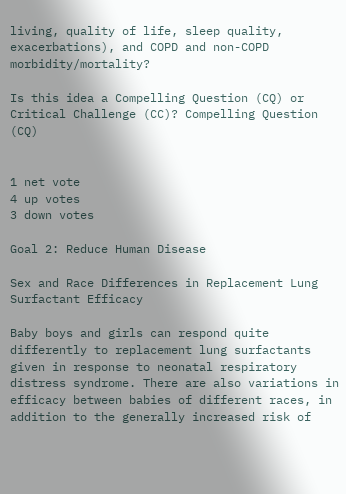living, quality of life, sleep quality, exacerbations), and COPD and non-COPD morbidity/mortality?

Is this idea a Compelling Question (CQ) or Critical Challenge (CC)? Compelling Question (CQ)


1 net vote
4 up votes
3 down votes

Goal 2: Reduce Human Disease

Sex and Race Differences in Replacement Lung Surfactant Efficacy

Baby boys and girls can respond quite differently to replacement lung surfactants given in response to neonatal respiratory distress syndrome. There are also variations in efficacy between babies of different races, in addition to the generally increased risk of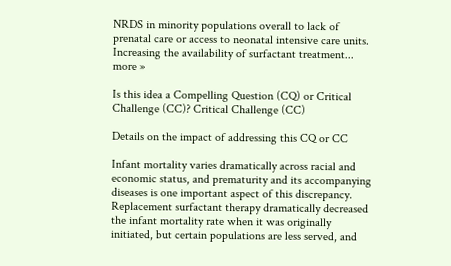NRDS in minority populations overall to lack of prenatal care or access to neonatal intensive care units. Increasing the availability of surfactant treatment... more »

Is this idea a Compelling Question (CQ) or Critical Challenge (CC)? Critical Challenge (CC)

Details on the impact of addressing this CQ or CC

Infant mortality varies dramatically across racial and economic status, and prematurity and its accompanying diseases is one important aspect of this discrepancy. Replacement surfactant therapy dramatically decreased the infant mortality rate when it was originally initiated, but certain populations are less served, and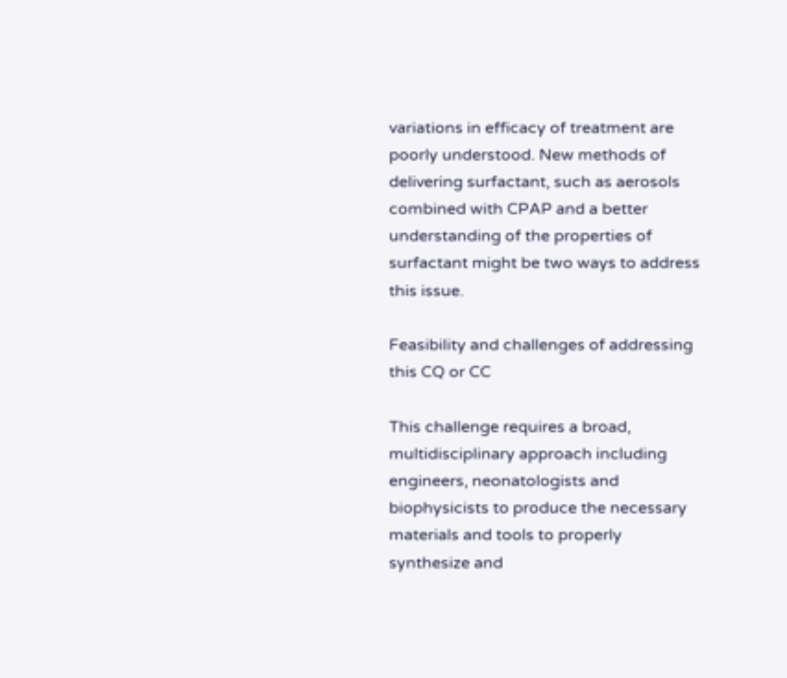variations in efficacy of treatment are poorly understood. New methods of delivering surfactant, such as aerosols combined with CPAP and a better understanding of the properties of surfactant might be two ways to address this issue.

Feasibility and challenges of addressing this CQ or CC

This challenge requires a broad, multidisciplinary approach including engineers, neonatologists and biophysicists to produce the necessary materials and tools to properly synthesize and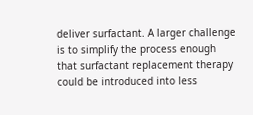deliver surfactant. A larger challenge is to simplify the process enough that surfactant replacement therapy could be introduced into less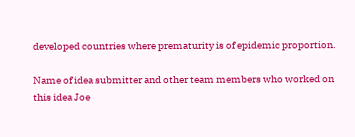developed countries where prematurity is of epidemic proportion.

Name of idea submitter and other team members who worked on this idea Joe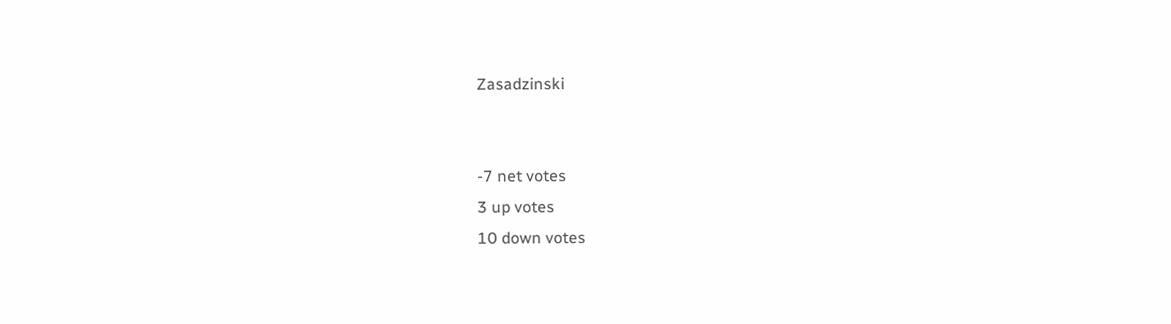Zasadzinski


-7 net votes
3 up votes
10 down votes